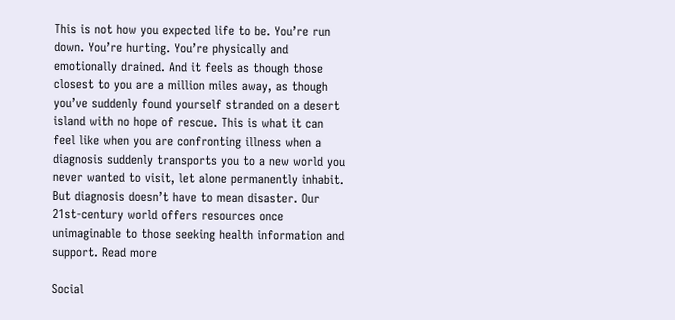This is not how you expected life to be. You’re run down. You’re hurting. You’re physically and emotionally drained. And it feels as though those closest to you are a million miles away, as though you’ve suddenly found yourself stranded on a desert island with no hope of rescue. This is what it can feel like when you are confronting illness when a diagnosis suddenly transports you to a new world you never wanted to visit, let alone permanently inhabit. But diagnosis doesn’t have to mean disaster. Our 21st-century world offers resources once unimaginable to those seeking health information and support. Read more

Social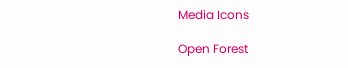Media Icons

Open Forest